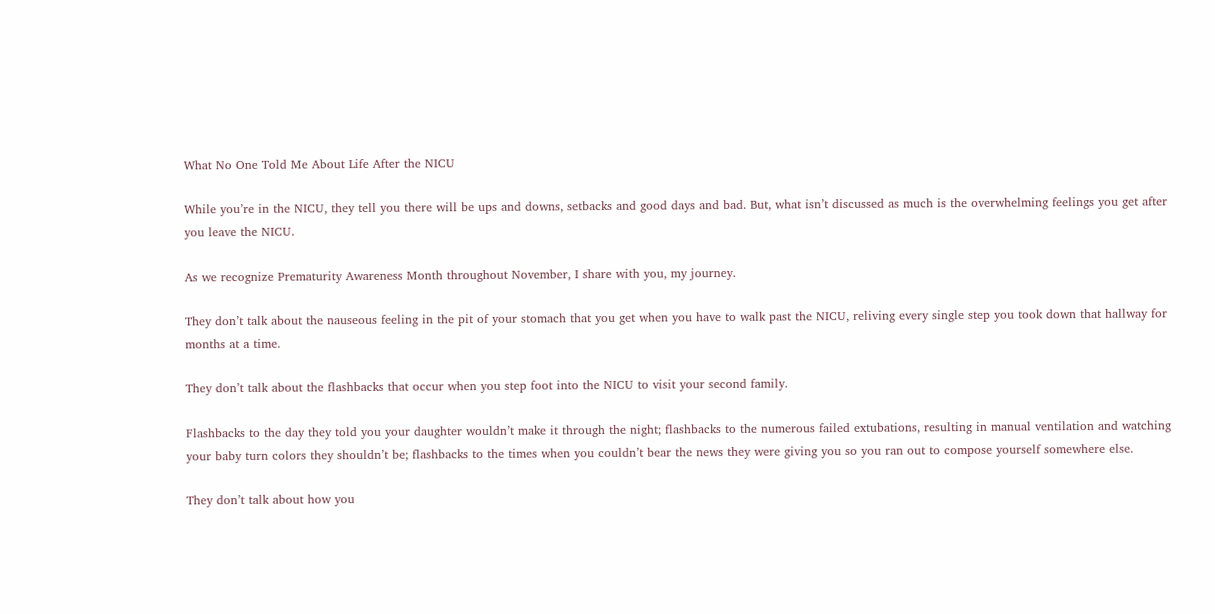What No One Told Me About Life After the NICU

While you’re in the NICU, they tell you there will be ups and downs, setbacks and good days and bad. But, what isn’t discussed as much is the overwhelming feelings you get after you leave the NICU.

As we recognize Prematurity Awareness Month throughout November, I share with you, my journey.

They don’t talk about the nauseous feeling in the pit of your stomach that you get when you have to walk past the NICU, reliving every single step you took down that hallway for months at a time.

They don’t talk about the flashbacks that occur when you step foot into the NICU to visit your second family.

Flashbacks to the day they told you your daughter wouldn’t make it through the night; flashbacks to the numerous failed extubations, resulting in manual ventilation and watching your baby turn colors they shouldn’t be; flashbacks to the times when you couldn’t bear the news they were giving you so you ran out to compose yourself somewhere else.

They don’t talk about how you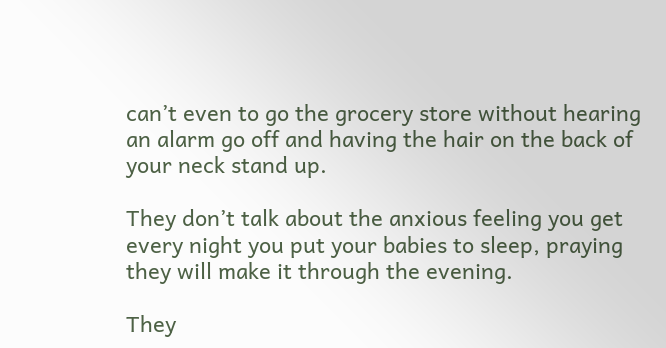can’t even to go the grocery store without hearing an alarm go off and having the hair on the back of your neck stand up.

They don’t talk about the anxious feeling you get every night you put your babies to sleep, praying they will make it through the evening.

They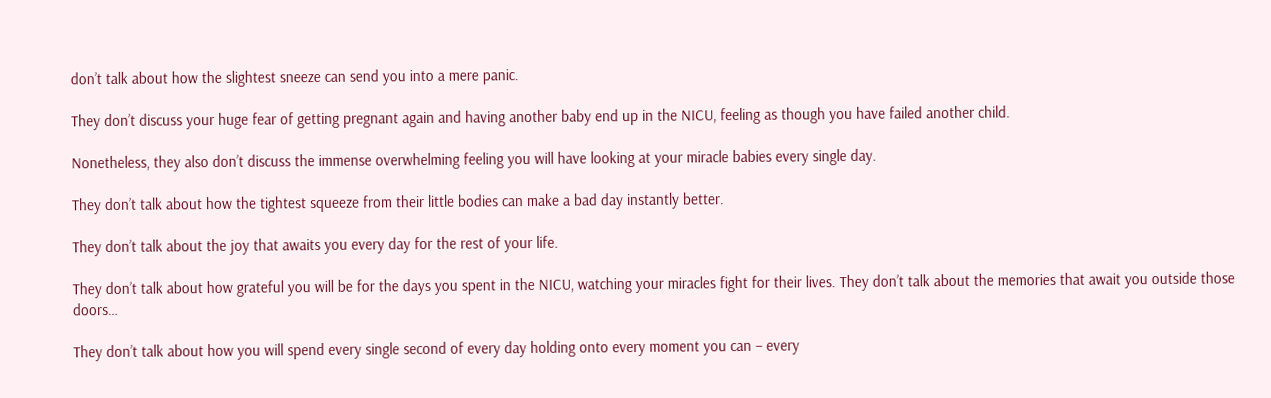don’t talk about how the slightest sneeze can send you into a mere panic.

They don’t discuss your huge fear of getting pregnant again and having another baby end up in the NICU, feeling as though you have failed another child.

Nonetheless, they also don’t discuss the immense overwhelming feeling you will have looking at your miracle babies every single day.

They don’t talk about how the tightest squeeze from their little bodies can make a bad day instantly better.

They don’t talk about the joy that awaits you every day for the rest of your life.

They don’t talk about how grateful you will be for the days you spent in the NICU, watching your miracles fight for their lives. They don’t talk about the memories that await you outside those doors…

They don’t talk about how you will spend every single second of every day holding onto every moment you can – every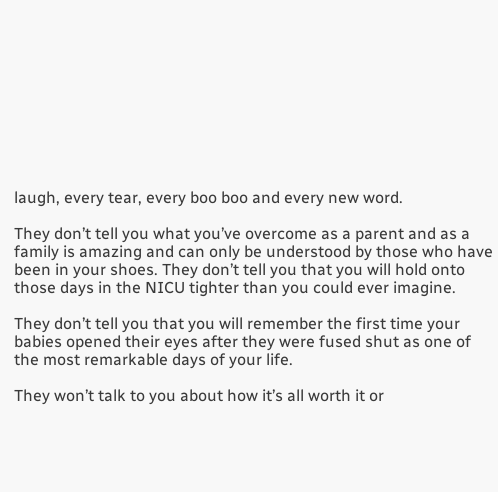laugh, every tear, every boo boo and every new word.

They don’t tell you what you’ve overcome as a parent and as a family is amazing and can only be understood by those who have been in your shoes. They don’t tell you that you will hold onto those days in the NICU tighter than you could ever imagine.

They don’t tell you that you will remember the first time your babies opened their eyes after they were fused shut as one of the most remarkable days of your life.

They won’t talk to you about how it’s all worth it or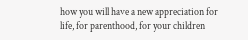how you will have a new appreciation for life, for parenthood, for your children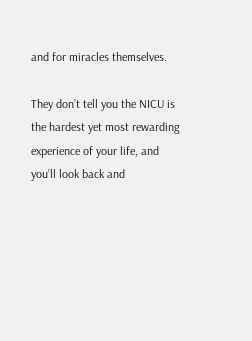and for miracles themselves.

They don’t tell you the NICU is the hardest yet most rewarding experience of your life, and you’ll look back and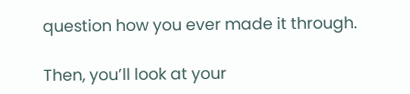question how you ever made it through.

Then, you’ll look at your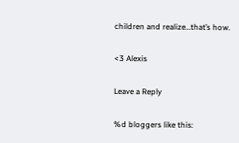children and realize…that’s how.

<3 Alexis

Leave a Reply

%d bloggers like this: